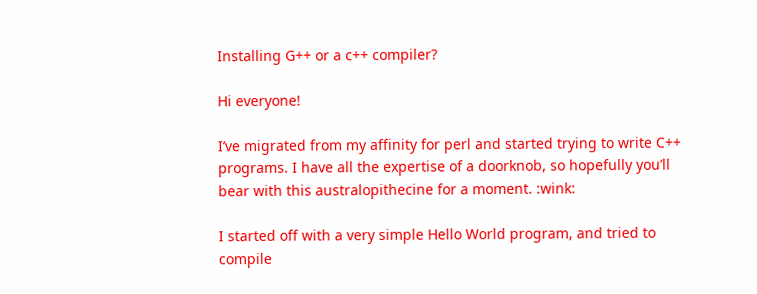Installing G++ or a c++ compiler?

Hi everyone!

I’ve migrated from my affinity for perl and started trying to write C++ programs. I have all the expertise of a doorknob, so hopefully you’ll bear with this australopithecine for a moment. :wink:

I started off with a very simple Hello World program, and tried to compile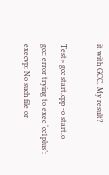it with GCC. My result?

Test> gcc start.cpp -o start.o
gcc: error trying to exec ‘cc1plus’: execvp: No such file or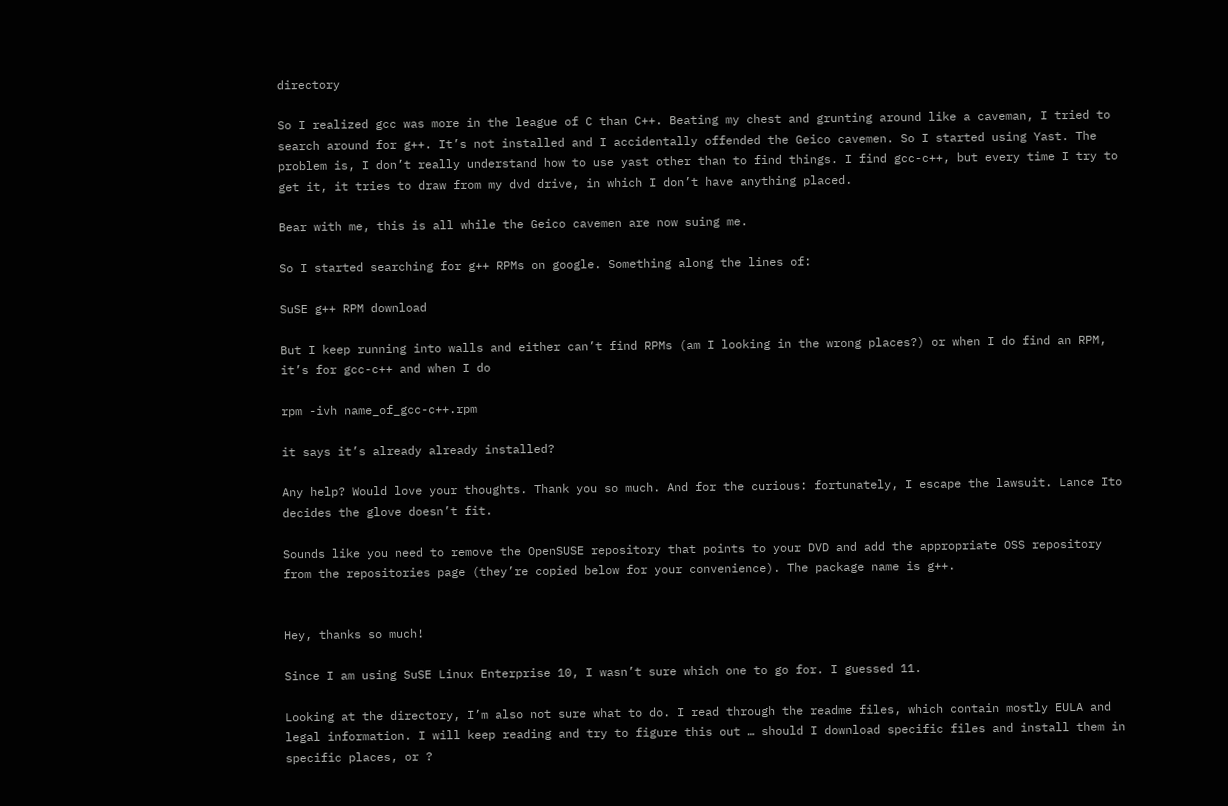directory

So I realized gcc was more in the league of C than C++. Beating my chest and grunting around like a caveman, I tried to search around for g++. It’s not installed and I accidentally offended the Geico cavemen. So I started using Yast. The problem is, I don’t really understand how to use yast other than to find things. I find gcc-c++, but every time I try to get it, it tries to draw from my dvd drive, in which I don’t have anything placed.

Bear with me, this is all while the Geico cavemen are now suing me.

So I started searching for g++ RPMs on google. Something along the lines of:

SuSE g++ RPM download

But I keep running into walls and either can’t find RPMs (am I looking in the wrong places?) or when I do find an RPM, it’s for gcc-c++ and when I do

rpm -ivh name_of_gcc-c++.rpm

it says it’s already already installed?

Any help? Would love your thoughts. Thank you so much. And for the curious: fortunately, I escape the lawsuit. Lance Ito decides the glove doesn’t fit.

Sounds like you need to remove the OpenSUSE repository that points to your DVD and add the appropriate OSS repository from the repositories page (they’re copied below for your convenience). The package name is g++.


Hey, thanks so much!

Since I am using SuSE Linux Enterprise 10, I wasn’t sure which one to go for. I guessed 11.

Looking at the directory, I’m also not sure what to do. I read through the readme files, which contain mostly EULA and legal information. I will keep reading and try to figure this out … should I download specific files and install them in specific places, or ?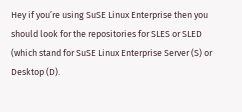Hey if you’re using SuSE Linux Enterprise then you should look for the repositories for SLES or SLED (which stand for SuSE Linux Enterprise Server (S) or Desktop (D).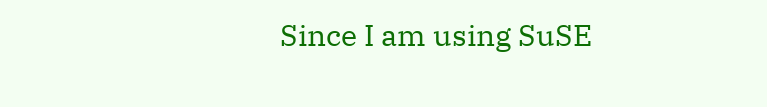Since I am using SuSE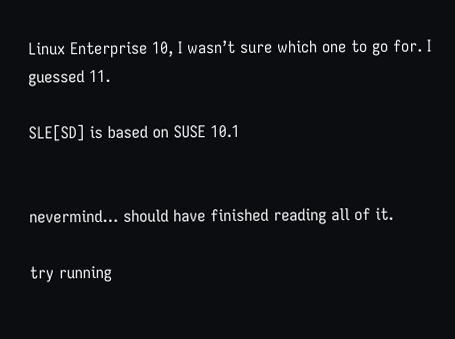Linux Enterprise 10, I wasn’t sure which one to go for. I guessed 11.

SLE[SD] is based on SUSE 10.1


nevermind… should have finished reading all of it.

try running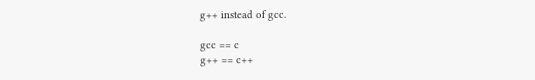g++ instead of gcc.

gcc == c
g++ == c++